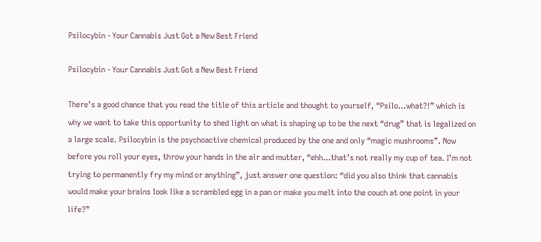Psilocybin - Your Cannabis Just Got a New Best Friend

Psilocybin - Your Cannabis Just Got a New Best Friend

There’s a good chance that you read the title of this article and thought to yourself, “Psilo…what?!” which is why we want to take this opportunity to shed light on what is shaping up to be the next “drug” that is legalized on a large scale. Psilocybin is the psychoactive chemical produced by the one and only “magic mushrooms”. Now before you roll your eyes, throw your hands in the air and mutter, “ehh…that’s not really my cup of tea. I’m not trying to permanently fry my mind or anything”, just answer one question: “did you also think that cannabis would make your brains look like a scrambled egg in a pan or make you melt into the couch at one point in your life?”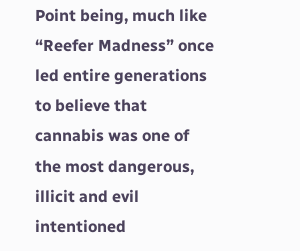Point being, much like “Reefer Madness” once led entire generations to believe that cannabis was one of the most dangerous, illicit and evil intentioned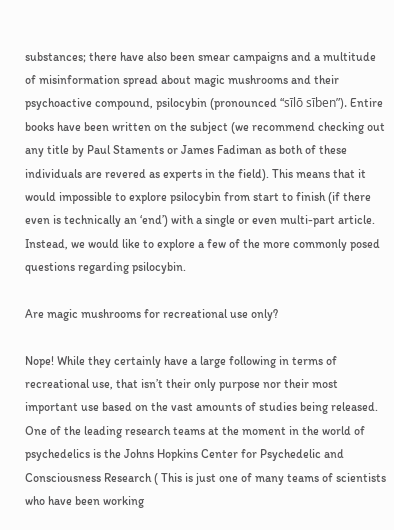substances; there have also been smear campaigns and a multitude of misinformation spread about magic mushrooms and their psychoactive compound, psilocybin (pronounced “sīlō sīben”). Entire books have been written on the subject (we recommend checking out any title by Paul Staments or James Fadiman as both of these individuals are revered as experts in the field). This means that it would impossible to explore psilocybin from start to finish (if there even is technically an ‘end’) with a single or even multi-part article. Instead, we would like to explore a few of the more commonly posed questions regarding psilocybin.

Are magic mushrooms for recreational use only?

Nope! While they certainly have a large following in terms of recreational use, that isn’t their only purpose nor their most important use based on the vast amounts of studies being released. One of the leading research teams at the moment in the world of psychedelics is the Johns Hopkins Center for Psychedelic and Consciousness Research ( This is just one of many teams of scientists who have been working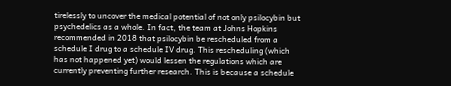tirelessly to uncover the medical potential of not only psilocybin but psychedelics as a whole. In fact, the team at Johns Hopkins recommended in 2018 that psilocybin be rescheduled from a schedule I drug to a schedule IV drug. This rescheduling (which has not happened yet) would lessen the regulations which are currently preventing further research. This is because a schedule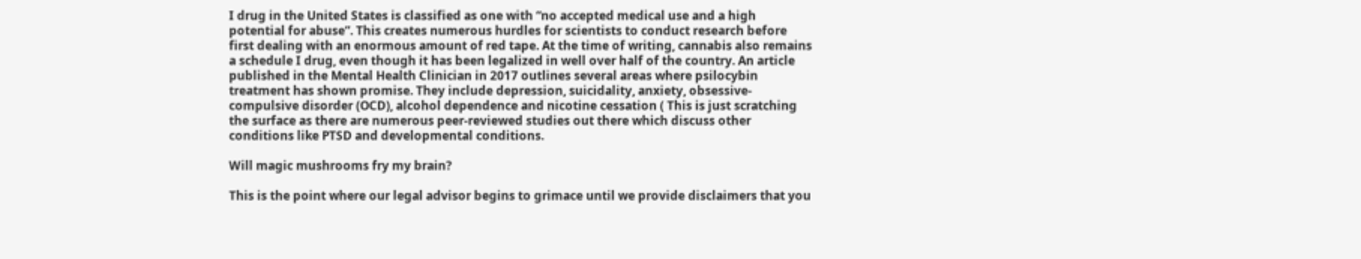I drug in the United States is classified as one with “no accepted medical use and a high potential for abuse”. This creates numerous hurdles for scientists to conduct research before first dealing with an enormous amount of red tape. At the time of writing, cannabis also remains a schedule I drug, even though it has been legalized in well over half of the country. An article published in the Mental Health Clinician in 2017 outlines several areas where psilocybin treatment has shown promise. They include depression, suicidality, anxiety, obsessive-compulsive disorder (OCD), alcohol dependence and nicotine cessation ( This is just scratching the surface as there are numerous peer-reviewed studies out there which discuss other conditions like PTSD and developmental conditions.

Will magic mushrooms fry my brain?

This is the point where our legal advisor begins to grimace until we provide disclaimers that you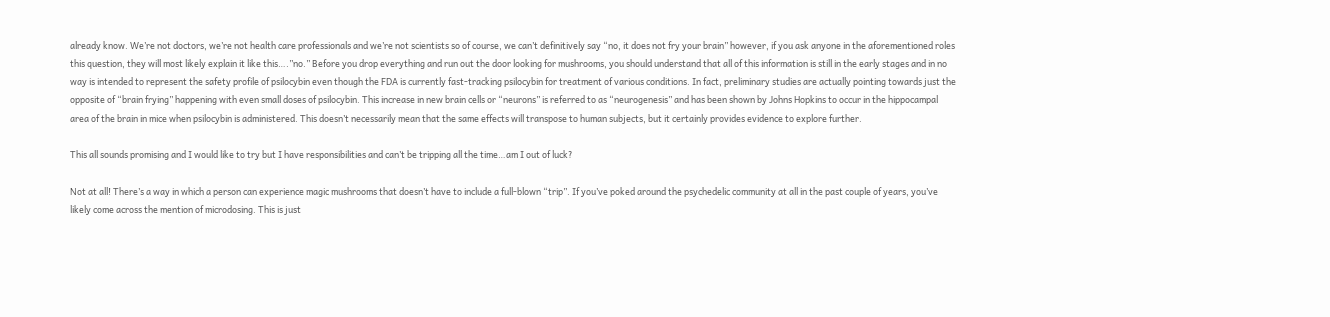already know. We’re not doctors, we’re not health care professionals and we’re not scientists so of course, we can’t definitively say “no, it does not fry your brain” however, if you ask anyone in the aforementioned roles this question, they will most likely explain it like this….”no.” Before you drop everything and run out the door looking for mushrooms, you should understand that all of this information is still in the early stages and in no way is intended to represent the safety profile of psilocybin even though the FDA is currently fast-tracking psilocybin for treatment of various conditions. In fact, preliminary studies are actually pointing towards just the opposite of “brain frying” happening with even small doses of psilocybin. This increase in new brain cells or “neurons” is referred to as “neurogenesis” and has been shown by Johns Hopkins to occur in the hippocampal area of the brain in mice when psilocybin is administered. This doesn’t necessarily mean that the same effects will transpose to human subjects, but it certainly provides evidence to explore further.

This all sounds promising and I would like to try but I have responsibilities and can’t be tripping all the time…am I out of luck?

Not at all! There’s a way in which a person can experience magic mushrooms that doesn’t have to include a full-blown “trip”. If you’ve poked around the psychedelic community at all in the past couple of years, you’ve likely come across the mention of microdosing. This is just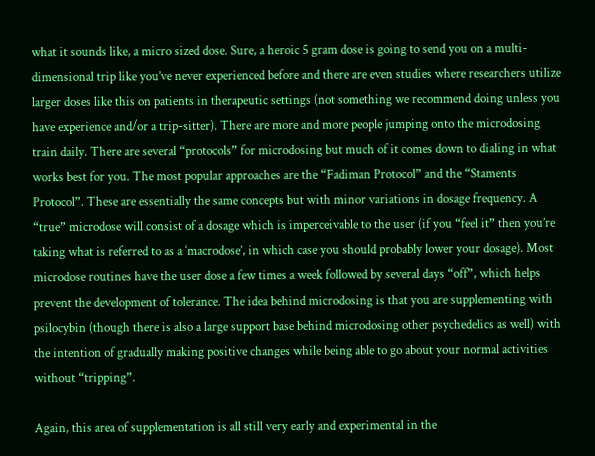what it sounds like, a micro sized dose. Sure, a heroic 5 gram dose is going to send you on a multi-dimensional trip like you’ve never experienced before and there are even studies where researchers utilize larger doses like this on patients in therapeutic settings (not something we recommend doing unless you have experience and/or a trip-sitter). There are more and more people jumping onto the microdosing train daily. There are several “protocols” for microdosing but much of it comes down to dialing in what works best for you. The most popular approaches are the “Fadiman Protocol” and the “Staments Protocol”. These are essentially the same concepts but with minor variations in dosage frequency. A “true” microdose will consist of a dosage which is imperceivable to the user (if you “feel it” then you’re taking what is referred to as a ‘macrodose’, in which case you should probably lower your dosage). Most microdose routines have the user dose a few times a week followed by several days “off”, which helps prevent the development of tolerance. The idea behind microdosing is that you are supplementing with psilocybin (though there is also a large support base behind microdosing other psychedelics as well) with the intention of gradually making positive changes while being able to go about your normal activities without “tripping”.

Again, this area of supplementation is all still very early and experimental in the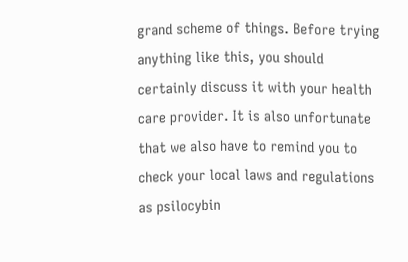grand scheme of things. Before trying anything like this, you should certainly discuss it with your health care provider. It is also unfortunate that we also have to remind you to check your local laws and regulations as psilocybin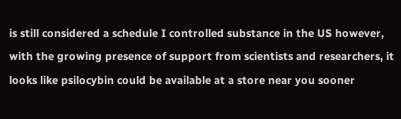is still considered a schedule I controlled substance in the US however, with the growing presence of support from scientists and researchers, it looks like psilocybin could be available at a store near you sooner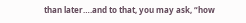than later….and to that, you may ask, “how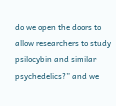do we open the doors to allow researchers to study psilocybin and similar psychedelics?” and we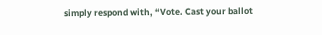simply respond with, “Vote. Cast your ballot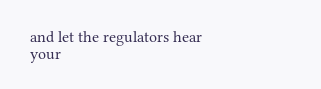and let the regulators hear your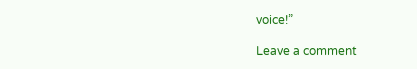voice!”

Leave a comment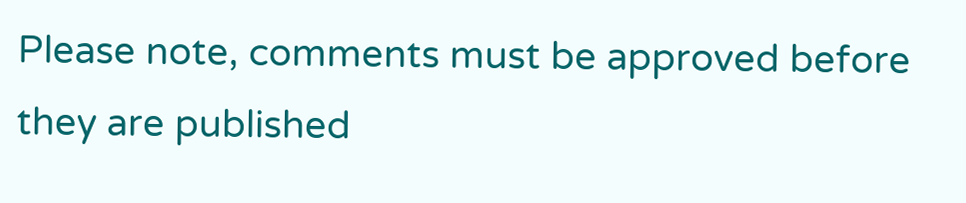Please note, comments must be approved before they are published